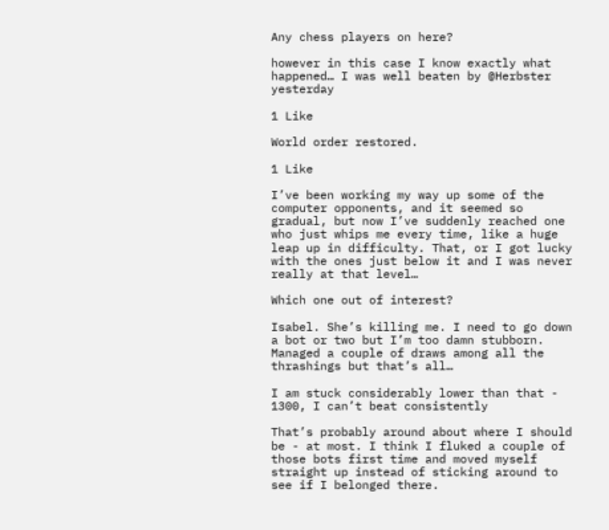Any chess players on here?

however in this case I know exactly what happened… I was well beaten by @Herbster yesterday

1 Like

World order restored.

1 Like

I’ve been working my way up some of the computer opponents, and it seemed so gradual, but now I’ve suddenly reached one who just whips me every time, like a huge leap up in difficulty. That, or I got lucky with the ones just below it and I was never really at that level…

Which one out of interest?

Isabel. She’s killing me. I need to go down a bot or two but I’m too damn stubborn. Managed a couple of draws among all the thrashings but that’s all…

I am stuck considerably lower than that - 1300, I can’t beat consistently

That’s probably around about where I should be - at most. I think I fluked a couple of those bots first time and moved myself straight up instead of sticking around to see if I belonged there.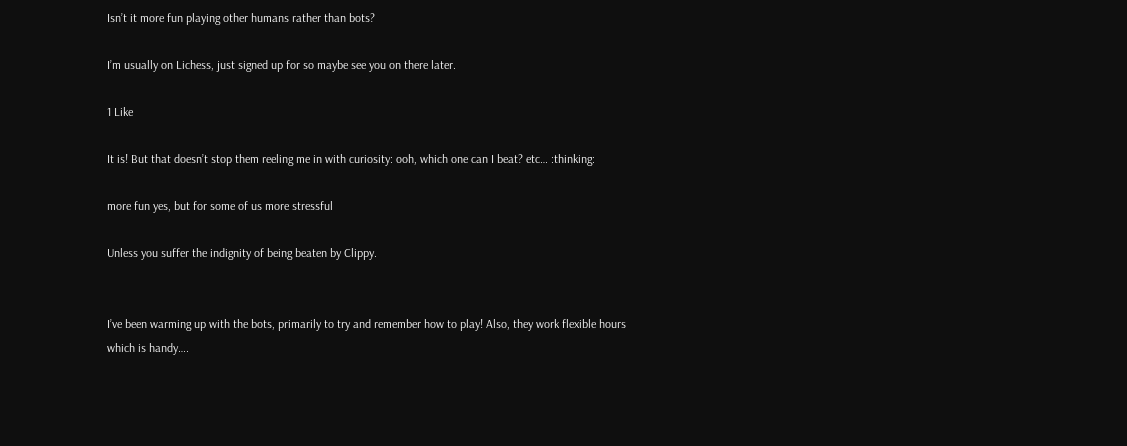Isn’t it more fun playing other humans rather than bots?

I’m usually on Lichess, just signed up for so maybe see you on there later.

1 Like

It is! But that doesn’t stop them reeling me in with curiosity: ooh, which one can I beat? etc… :thinking:

more fun yes, but for some of us more stressful

Unless you suffer the indignity of being beaten by Clippy.


I’ve been warming up with the bots, primarily to try and remember how to play! Also, they work flexible hours which is handy….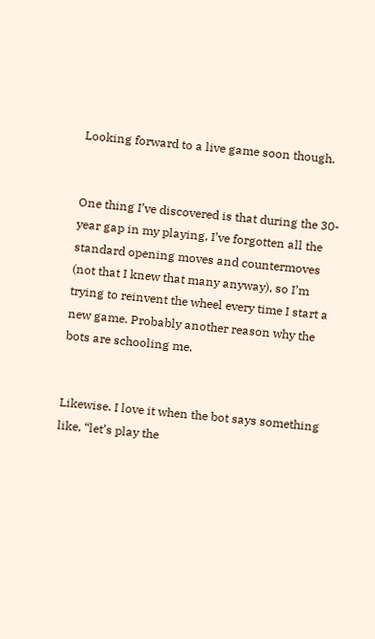Looking forward to a live game soon though.


One thing I’ve discovered is that during the 30-year gap in my playing, I’ve forgotten all the standard opening moves and countermoves (not that I knew that many anyway), so I’m trying to reinvent the wheel every time I start a new game. Probably another reason why the bots are schooling me.


Likewise. I love it when the bot says something like, “let’s play the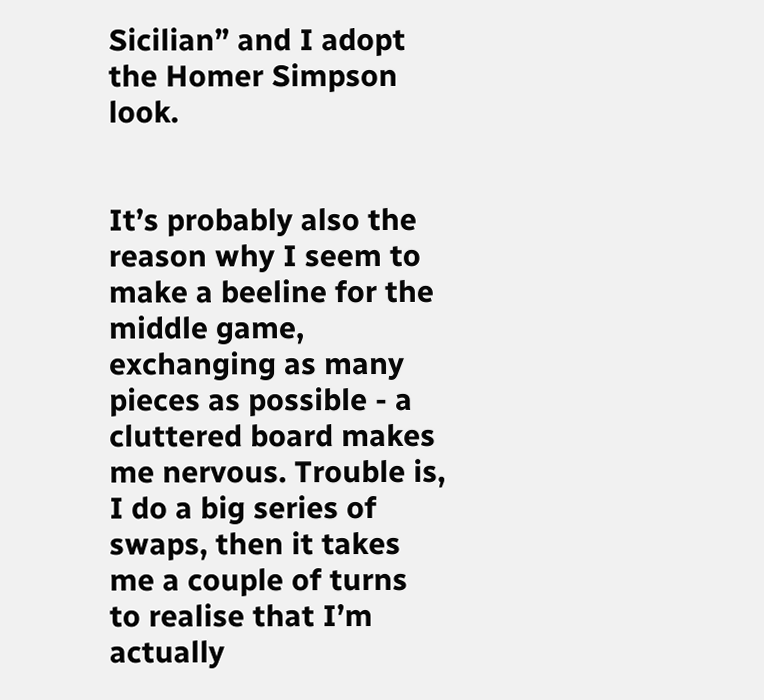Sicilian” and I adopt the Homer Simpson look.


It’s probably also the reason why I seem to make a beeline for the middle game, exchanging as many pieces as possible - a cluttered board makes me nervous. Trouble is, I do a big series of swaps, then it takes me a couple of turns to realise that I’m actually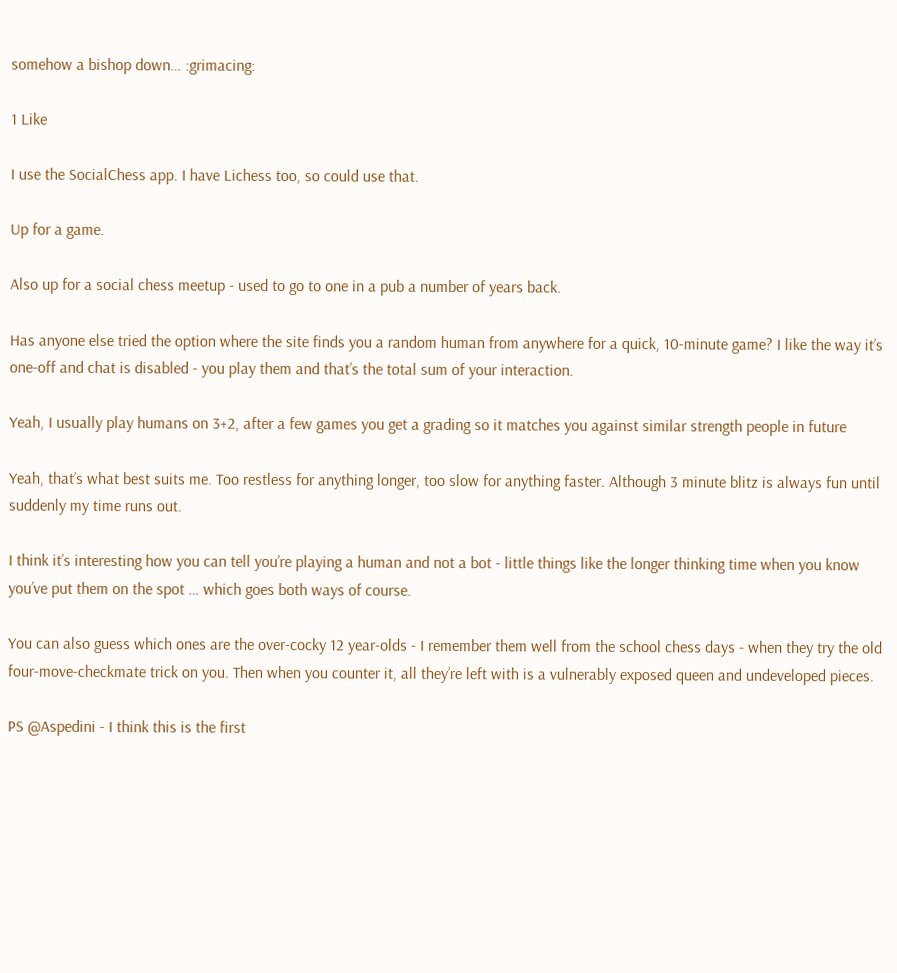somehow a bishop down… :grimacing:

1 Like

I use the SocialChess app. I have Lichess too, so could use that.

Up for a game.

Also up for a social chess meetup - used to go to one in a pub a number of years back.

Has anyone else tried the option where the site finds you a random human from anywhere for a quick, 10-minute game? I like the way it’s one-off and chat is disabled - you play them and that’s the total sum of your interaction.

Yeah, I usually play humans on 3+2, after a few games you get a grading so it matches you against similar strength people in future

Yeah, that’s what best suits me. Too restless for anything longer, too slow for anything faster. Although 3 minute blitz is always fun until suddenly my time runs out.

I think it’s interesting how you can tell you’re playing a human and not a bot - little things like the longer thinking time when you know you’ve put them on the spot … which goes both ways of course.

You can also guess which ones are the over-cocky 12 year-olds - I remember them well from the school chess days - when they try the old four-move-checkmate trick on you. Then when you counter it, all they’re left with is a vulnerably exposed queen and undeveloped pieces.

PS @Aspedini - I think this is the first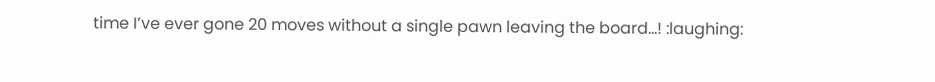time I’ve ever gone 20 moves without a single pawn leaving the board…! :laughing: